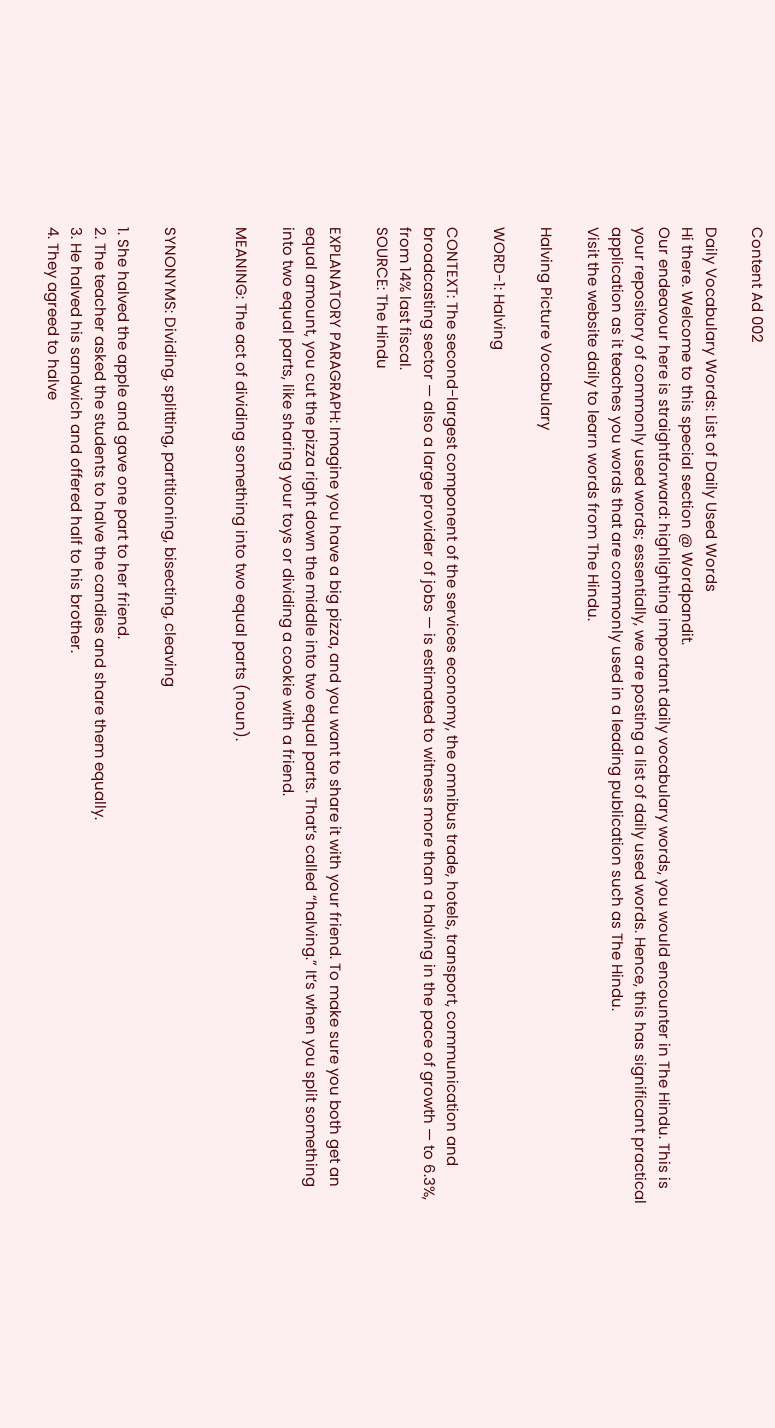Content Ad 002

Daily Vocabulary Words: List of Daily Used Words
Hi there. Welcome to this special section @ Wordpandit.
Our endeavour here is straightforward: highlighting important daily vocabulary words, you would encounter in The Hindu. This is your repository of commonly used words; essentially, we are posting a list of daily used words. Hence, this has significant practical application as it teaches you words that are commonly used in a leading publication such as The Hindu.
Visit the website daily to learn words from The Hindu.

Halving Picture Vocabulary

WORD-1: Halving

CONTEXT: The second-largest component of the services economy, the omnibus trade, hotels, transport, communication and broadcasting sector — also a large provider of jobs — is estimated to witness more than a halving in the pace of growth — to 6.3%, from 14% last fiscal.
SOURCE: The Hindu

EXPLANATORY PARAGRAPH: Imagine you have a big pizza, and you want to share it with your friend. To make sure you both get an equal amount, you cut the pizza right down the middle into two equal parts. That’s called “halving.” It’s when you split something into two equal parts, like sharing your toys or dividing a cookie with a friend.

MEANING: The act of dividing something into two equal parts (noun).


SYNONYMS: Dividing, splitting, partitioning, bisecting, cleaving

1. She halved the apple and gave one part to her friend.
2. The teacher asked the students to halve the candies and share them equally.
3. He halved his sandwich and offered half to his brother.
4. They agreed to halve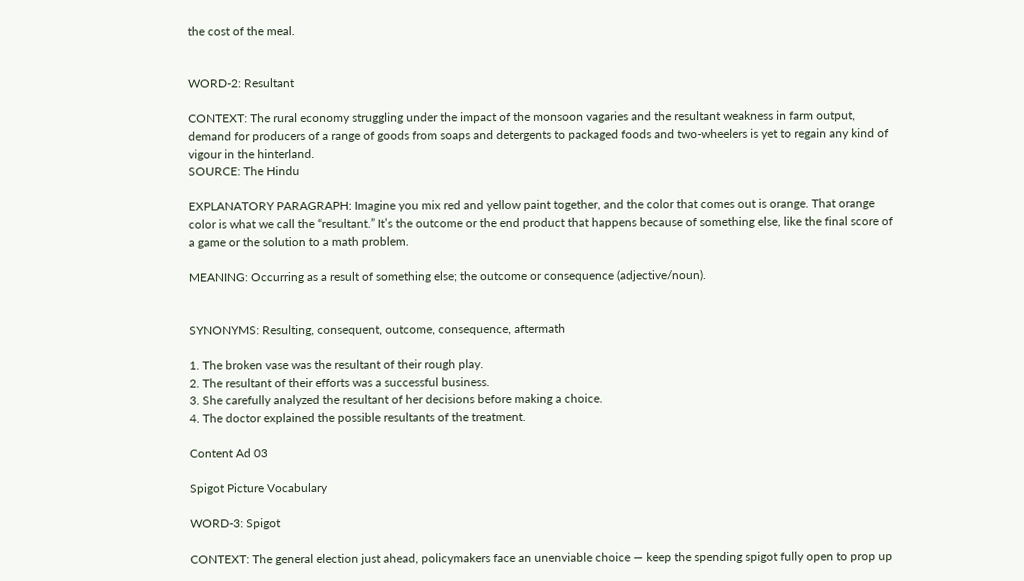the cost of the meal.


WORD-2: Resultant

CONTEXT: The rural economy struggling under the impact of the monsoon vagaries and the resultant weakness in farm output, demand for producers of a range of goods from soaps and detergents to packaged foods and two-wheelers is yet to regain any kind of vigour in the hinterland.
SOURCE: The Hindu

EXPLANATORY PARAGRAPH: Imagine you mix red and yellow paint together, and the color that comes out is orange. That orange color is what we call the “resultant.” It’s the outcome or the end product that happens because of something else, like the final score of a game or the solution to a math problem.

MEANING: Occurring as a result of something else; the outcome or consequence (adjective/noun).


SYNONYMS: Resulting, consequent, outcome, consequence, aftermath

1. The broken vase was the resultant of their rough play.
2. The resultant of their efforts was a successful business.
3. She carefully analyzed the resultant of her decisions before making a choice.
4. The doctor explained the possible resultants of the treatment.

Content Ad 03

Spigot Picture Vocabulary

WORD-3: Spigot

CONTEXT: The general election just ahead, policymakers face an unenviable choice — keep the spending spigot fully open to prop up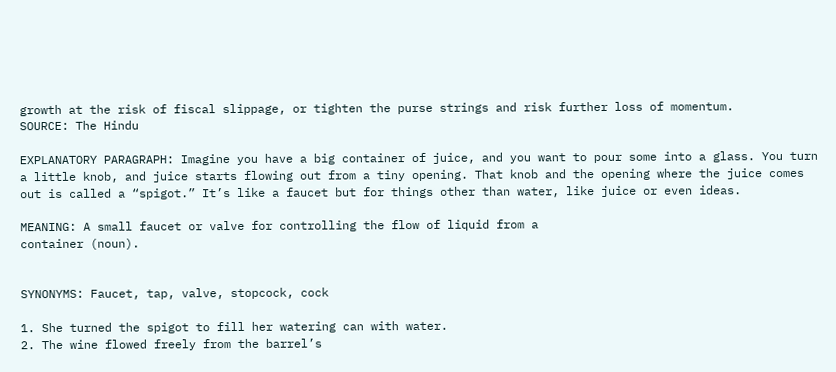growth at the risk of fiscal slippage, or tighten the purse strings and risk further loss of momentum.
SOURCE: The Hindu

EXPLANATORY PARAGRAPH: Imagine you have a big container of juice, and you want to pour some into a glass. You turn a little knob, and juice starts flowing out from a tiny opening. That knob and the opening where the juice comes out is called a “spigot.” It’s like a faucet but for things other than water, like juice or even ideas.

MEANING: A small faucet or valve for controlling the flow of liquid from a
container (noun).


SYNONYMS: Faucet, tap, valve, stopcock, cock

1. She turned the spigot to fill her watering can with water.
2. The wine flowed freely from the barrel’s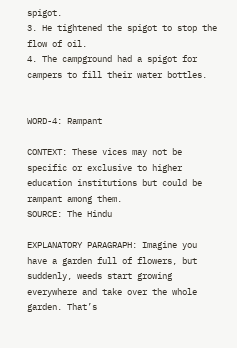spigot.
3. He tightened the spigot to stop the flow of oil.
4. The campground had a spigot for campers to fill their water bottles.


WORD-4: Rampant

CONTEXT: These vices may not be specific or exclusive to higher education institutions but could be rampant among them.
SOURCE: The Hindu

EXPLANATORY PARAGRAPH: Imagine you have a garden full of flowers, but suddenly, weeds start growing everywhere and take over the whole garden. That’s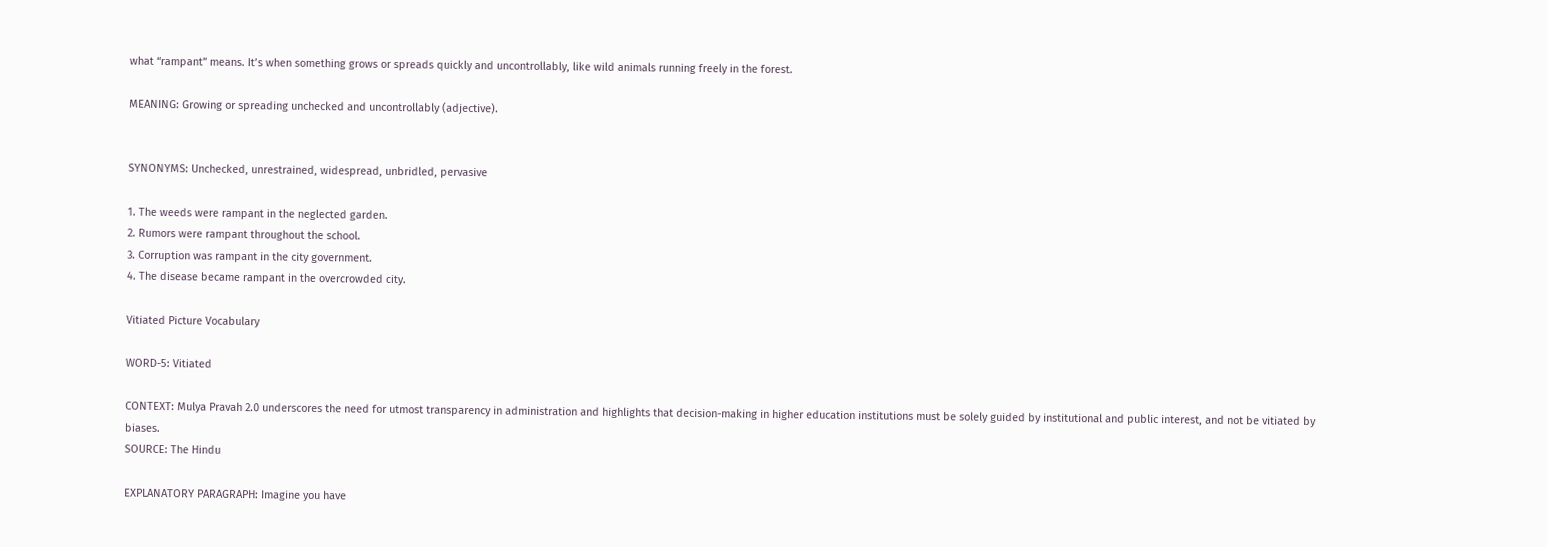what “rampant” means. It’s when something grows or spreads quickly and uncontrollably, like wild animals running freely in the forest.

MEANING: Growing or spreading unchecked and uncontrollably (adjective).


SYNONYMS: Unchecked, unrestrained, widespread, unbridled, pervasive

1. The weeds were rampant in the neglected garden.
2. Rumors were rampant throughout the school.
3. Corruption was rampant in the city government.
4. The disease became rampant in the overcrowded city.

Vitiated Picture Vocabulary

WORD-5: Vitiated

CONTEXT: Mulya Pravah 2.0 underscores the need for utmost transparency in administration and highlights that decision-making in higher education institutions must be solely guided by institutional and public interest, and not be vitiated by biases.
SOURCE: The Hindu

EXPLANATORY PARAGRAPH: Imagine you have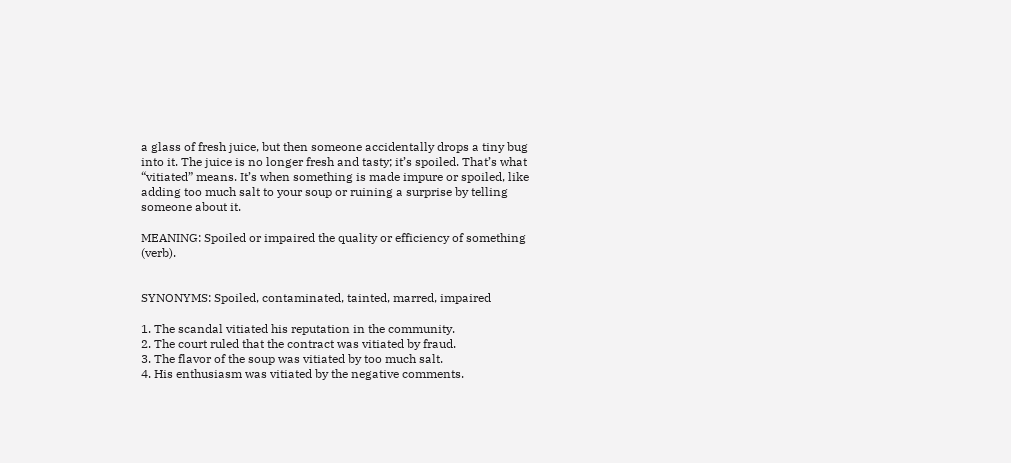a glass of fresh juice, but then someone accidentally drops a tiny bug into it. The juice is no longer fresh and tasty; it’s spoiled. That’s what “vitiated” means. It’s when something is made impure or spoiled, like adding too much salt to your soup or ruining a surprise by telling someone about it.

MEANING: Spoiled or impaired the quality or efficiency of something (verb).


SYNONYMS: Spoiled, contaminated, tainted, marred, impaired

1. The scandal vitiated his reputation in the community.
2. The court ruled that the contract was vitiated by fraud.
3. The flavor of the soup was vitiated by too much salt.
4. His enthusiasm was vitiated by the negative comments.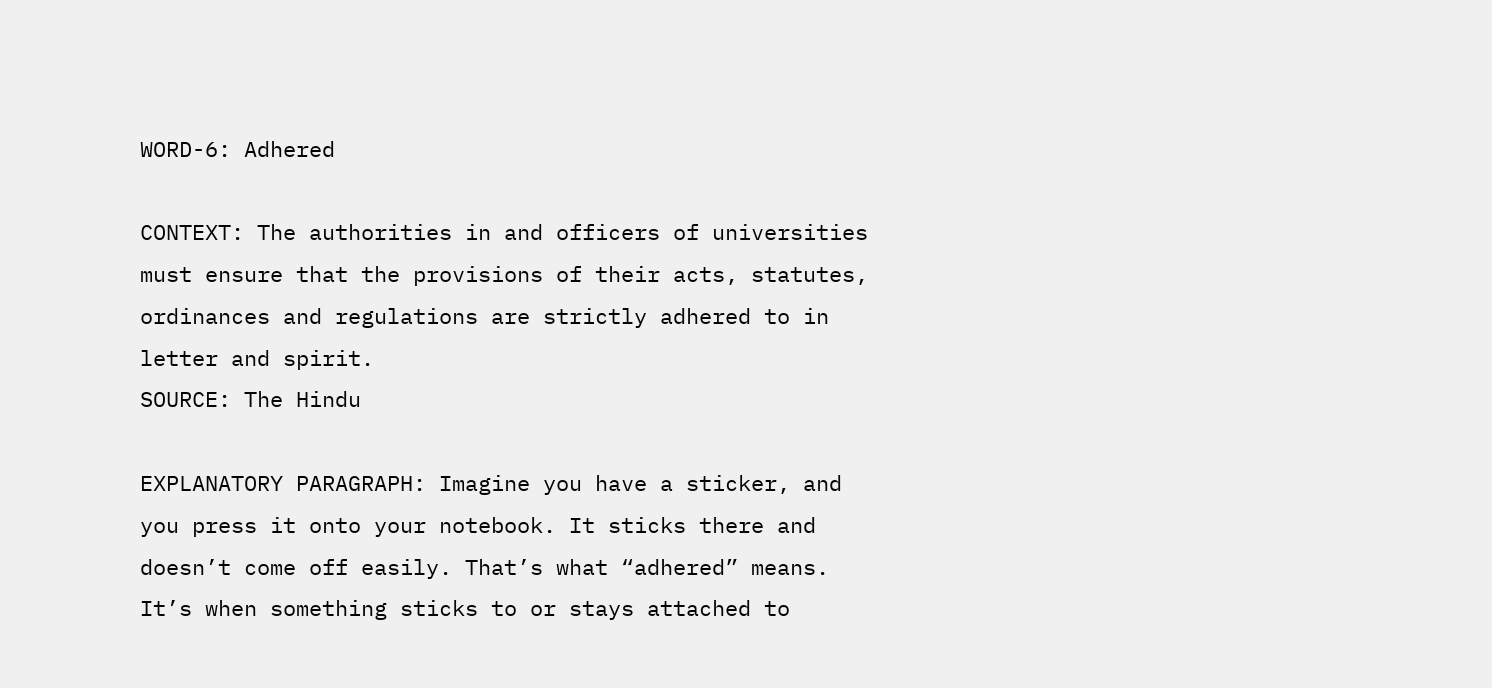WORD-6: Adhered

CONTEXT: The authorities in and officers of universities must ensure that the provisions of their acts, statutes, ordinances and regulations are strictly adhered to in letter and spirit.
SOURCE: The Hindu

EXPLANATORY PARAGRAPH: Imagine you have a sticker, and you press it onto your notebook. It sticks there and doesn’t come off easily. That’s what “adhered” means. It’s when something sticks to or stays attached to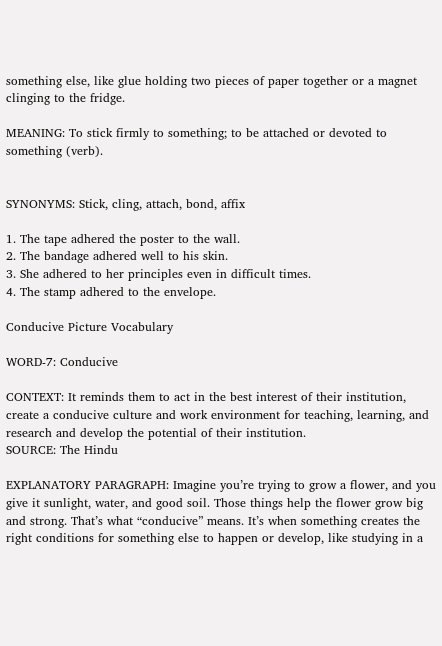something else, like glue holding two pieces of paper together or a magnet clinging to the fridge.

MEANING: To stick firmly to something; to be attached or devoted to something (verb).


SYNONYMS: Stick, cling, attach, bond, affix

1. The tape adhered the poster to the wall.
2. The bandage adhered well to his skin.
3. She adhered to her principles even in difficult times.
4. The stamp adhered to the envelope.

Conducive Picture Vocabulary

WORD-7: Conducive

CONTEXT: It reminds them to act in the best interest of their institution, create a conducive culture and work environment for teaching, learning, and research and develop the potential of their institution.
SOURCE: The Hindu

EXPLANATORY PARAGRAPH: Imagine you’re trying to grow a flower, and you give it sunlight, water, and good soil. Those things help the flower grow big and strong. That’s what “conducive” means. It’s when something creates the right conditions for something else to happen or develop, like studying in a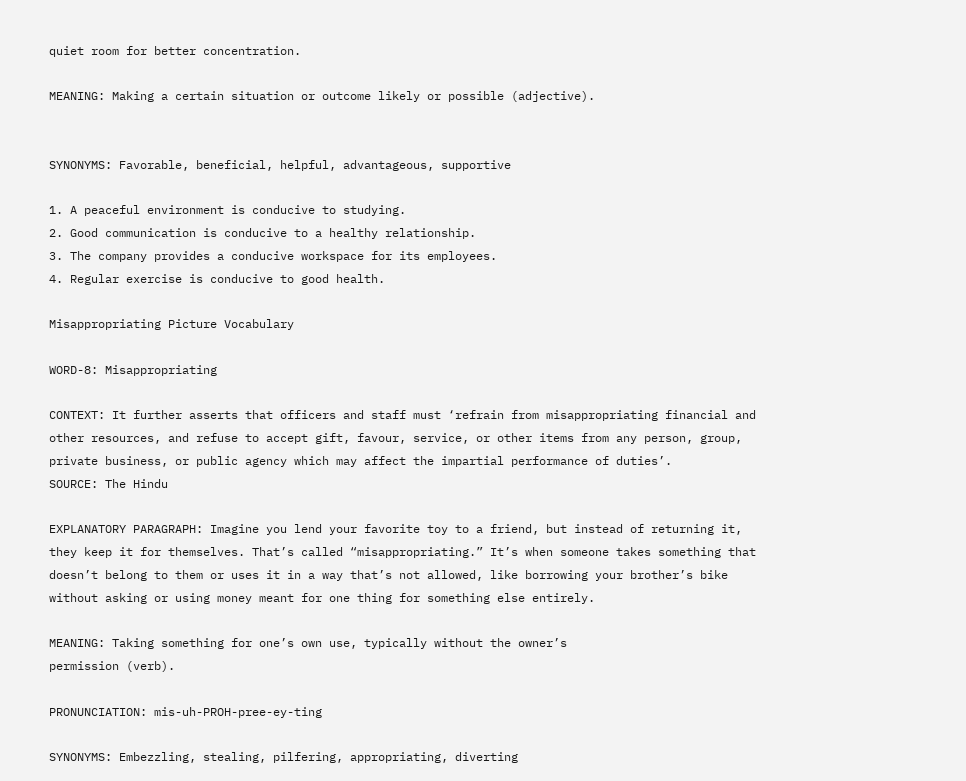quiet room for better concentration.

MEANING: Making a certain situation or outcome likely or possible (adjective).


SYNONYMS: Favorable, beneficial, helpful, advantageous, supportive

1. A peaceful environment is conducive to studying.
2. Good communication is conducive to a healthy relationship.
3. The company provides a conducive workspace for its employees.
4. Regular exercise is conducive to good health.

Misappropriating Picture Vocabulary

WORD-8: Misappropriating

CONTEXT: It further asserts that officers and staff must ‘refrain from misappropriating financial and other resources, and refuse to accept gift, favour, service, or other items from any person, group, private business, or public agency which may affect the impartial performance of duties’.
SOURCE: The Hindu

EXPLANATORY PARAGRAPH: Imagine you lend your favorite toy to a friend, but instead of returning it, they keep it for themselves. That’s called “misappropriating.” It’s when someone takes something that doesn’t belong to them or uses it in a way that’s not allowed, like borrowing your brother’s bike without asking or using money meant for one thing for something else entirely.

MEANING: Taking something for one’s own use, typically without the owner’s
permission (verb).

PRONUNCIATION: mis-uh-PROH-pree-ey-ting

SYNONYMS: Embezzling, stealing, pilfering, appropriating, diverting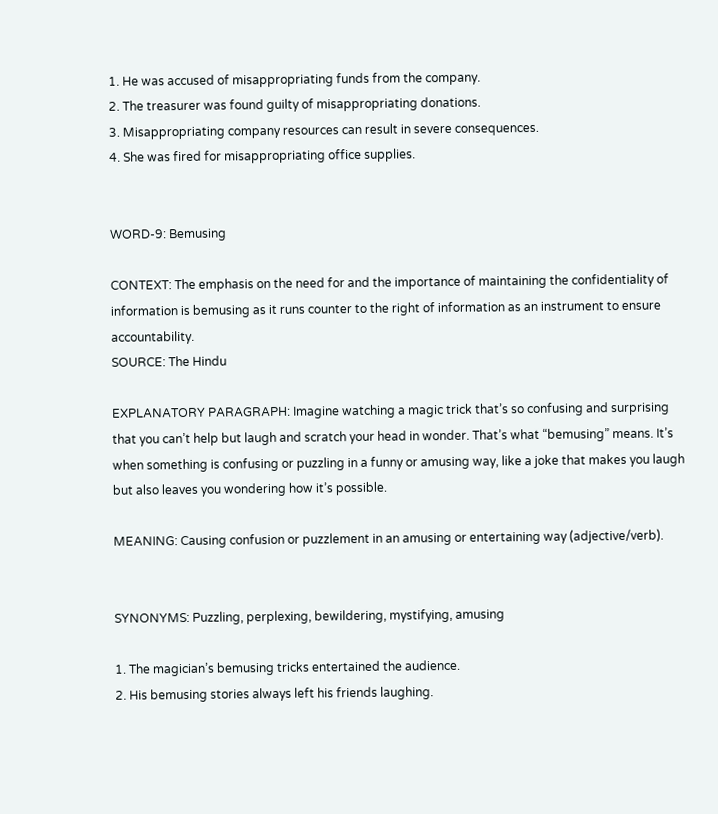1. He was accused of misappropriating funds from the company.
2. The treasurer was found guilty of misappropriating donations.
3. Misappropriating company resources can result in severe consequences.
4. She was fired for misappropriating office supplies.


WORD-9: Bemusing

CONTEXT: The emphasis on the need for and the importance of maintaining the confidentiality of information is bemusing as it runs counter to the right of information as an instrument to ensure accountability.
SOURCE: The Hindu

EXPLANATORY PARAGRAPH: Imagine watching a magic trick that’s so confusing and surprising that you can’t help but laugh and scratch your head in wonder. That’s what “bemusing” means. It’s when something is confusing or puzzling in a funny or amusing way, like a joke that makes you laugh but also leaves you wondering how it’s possible.

MEANING: Causing confusion or puzzlement in an amusing or entertaining way (adjective/verb).


SYNONYMS: Puzzling, perplexing, bewildering, mystifying, amusing

1. The magician’s bemusing tricks entertained the audience.
2. His bemusing stories always left his friends laughing.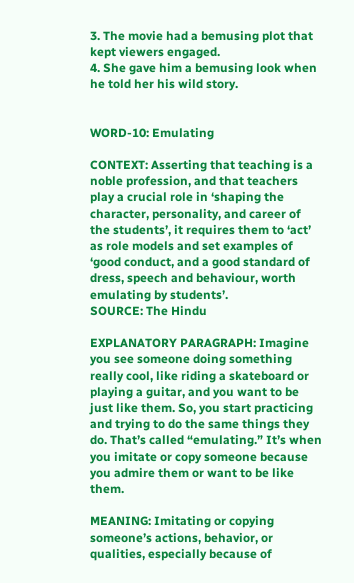3. The movie had a bemusing plot that kept viewers engaged.
4. She gave him a bemusing look when he told her his wild story.


WORD-10: Emulating

CONTEXT: Asserting that teaching is a noble profession, and that teachers play a crucial role in ‘shaping the character, personality, and career of the students’, it requires them to ‘act’ as role models and set examples of ‘good conduct, and a good standard of dress, speech and behaviour, worth emulating by students’.
SOURCE: The Hindu

EXPLANATORY PARAGRAPH: Imagine you see someone doing something really cool, like riding a skateboard or playing a guitar, and you want to be just like them. So, you start practicing and trying to do the same things they do. That’s called “emulating.” It’s when you imitate or copy someone because you admire them or want to be like them.

MEANING: Imitating or copying someone’s actions, behavior, or qualities, especially because of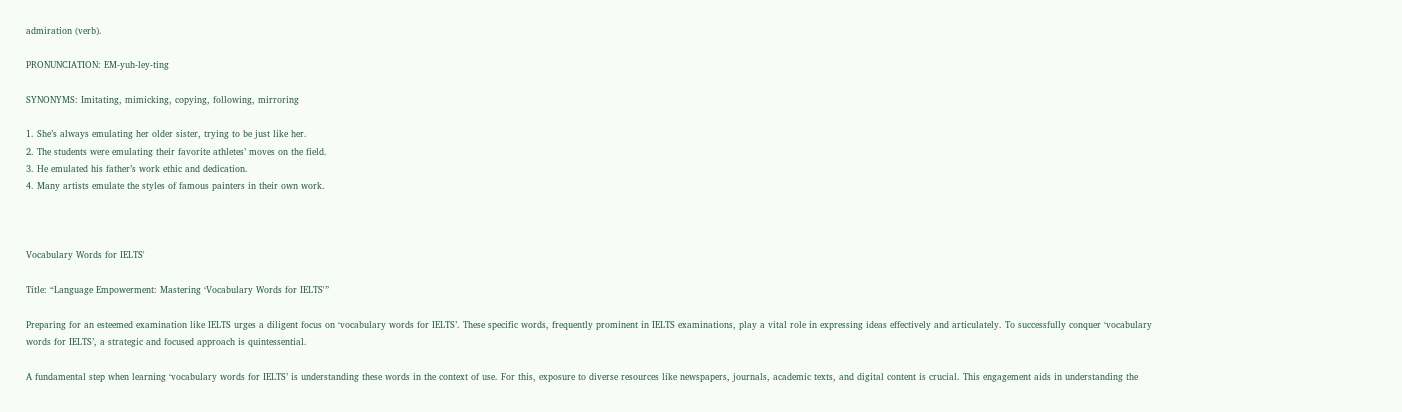admiration (verb).

PRONUNCIATION: EM-yuh-ley-ting

SYNONYMS: Imitating, mimicking, copying, following, mirroring

1. She’s always emulating her older sister, trying to be just like her.
2. The students were emulating their favorite athletes’ moves on the field.
3. He emulated his father’s work ethic and dedication.
4. Many artists emulate the styles of famous painters in their own work.



Vocabulary Words for IELTS'

Title: “Language Empowerment: Mastering ‘Vocabulary Words for IELTS'”

Preparing for an esteemed examination like IELTS urges a diligent focus on ‘vocabulary words for IELTS’. These specific words, frequently prominent in IELTS examinations, play a vital role in expressing ideas effectively and articulately. To successfully conquer ‘vocabulary words for IELTS’, a strategic and focused approach is quintessential.

A fundamental step when learning ‘vocabulary words for IELTS’ is understanding these words in the context of use. For this, exposure to diverse resources like newspapers, journals, academic texts, and digital content is crucial. This engagement aids in understanding the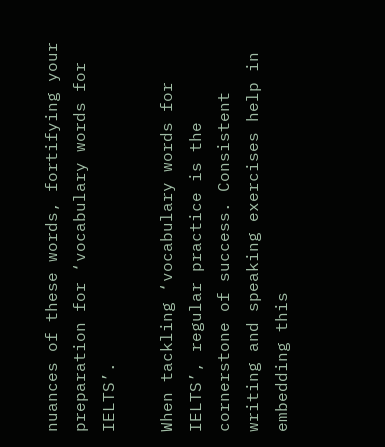nuances of these words, fortifying your preparation for ‘vocabulary words for IELTS’.

When tackling ‘vocabulary words for IELTS’, regular practice is the cornerstone of success. Consistent writing and speaking exercises help in embedding this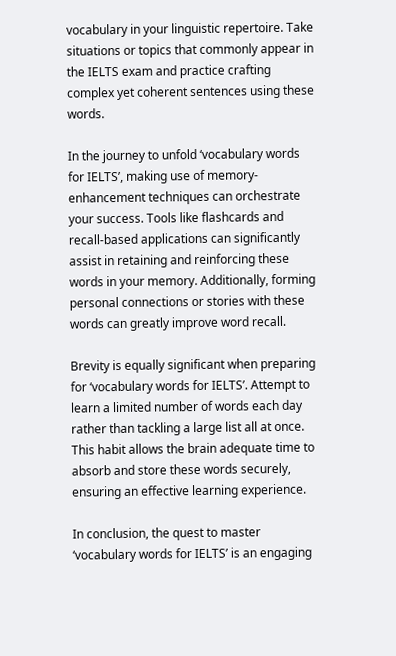vocabulary in your linguistic repertoire. Take situations or topics that commonly appear in the IELTS exam and practice crafting complex yet coherent sentences using these words.

In the journey to unfold ‘vocabulary words for IELTS’, making use of memory-enhancement techniques can orchestrate your success. Tools like flashcards and recall-based applications can significantly assist in retaining and reinforcing these words in your memory. Additionally, forming personal connections or stories with these words can greatly improve word recall.

Brevity is equally significant when preparing for ‘vocabulary words for IELTS’. Attempt to learn a limited number of words each day rather than tackling a large list all at once. This habit allows the brain adequate time to absorb and store these words securely, ensuring an effective learning experience.

In conclusion, the quest to master ‘vocabulary words for IELTS’ is an engaging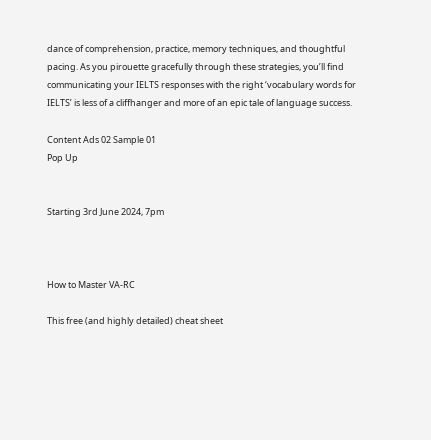dance of comprehension, practice, memory techniques, and thoughtful pacing. As you pirouette gracefully through these strategies, you’ll find communicating your IELTS responses with the right ‘vocabulary words for IELTS’ is less of a cliffhanger and more of an epic tale of language success.

Content Ads 02 Sample 01
Pop Up


Starting 3rd June 2024, 7pm



How to Master VA-RC

This free (and highly detailed) cheat sheet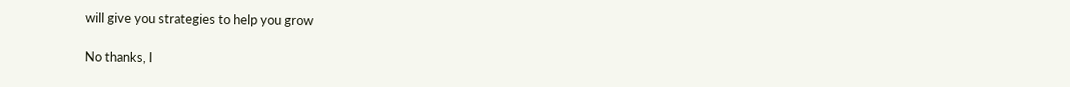will give you strategies to help you grow

No thanks, I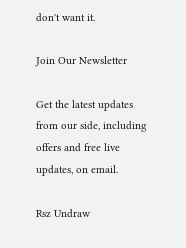don't want it.

Join Our Newsletter

Get the latest updates from our side, including offers and free live updates, on email.

Rsz Undraw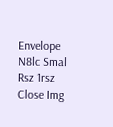Envelope N8lc Smal
Rsz 1rsz Close Img